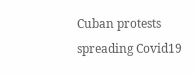Cuban protests spreading Covid19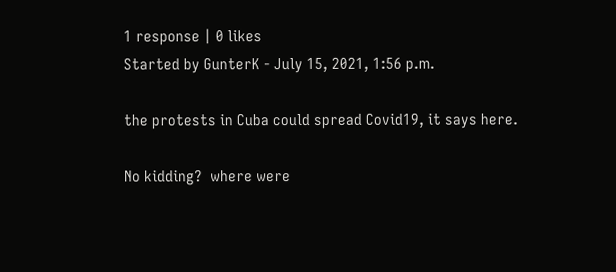1 response | 0 likes
Started by GunterK - July 15, 2021, 1:56 p.m.

the protests in Cuba could spread Covid19, it says here.

No kidding?  where were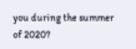you during the summer of 2020?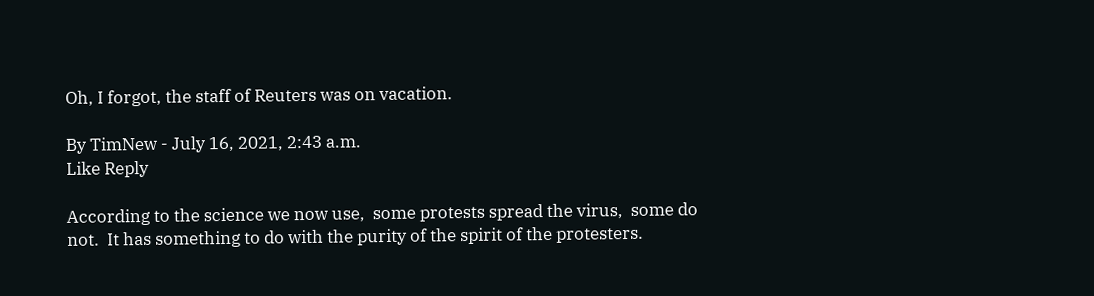Oh, I forgot, the staff of Reuters was on vacation.

By TimNew - July 16, 2021, 2:43 a.m.
Like Reply

According to the science we now use,  some protests spread the virus,  some do not.  It has something to do with the purity of the spirit of the protesters.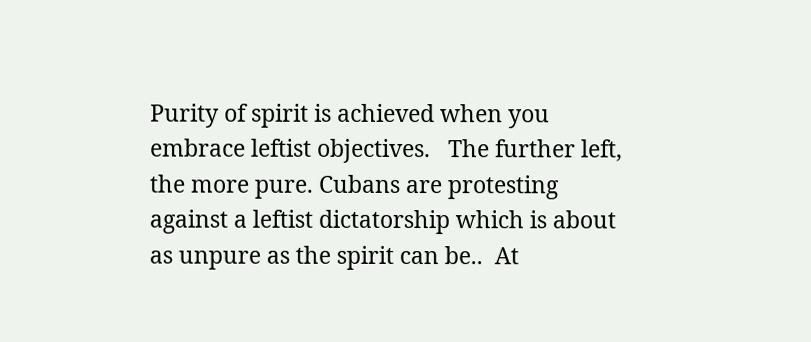Purity of spirit is achieved when you embrace leftist objectives.   The further left,  the more pure. Cubans are protesting against a leftist dictatorship which is about as unpure as the spirit can be..  At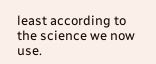least according to the science we now use.